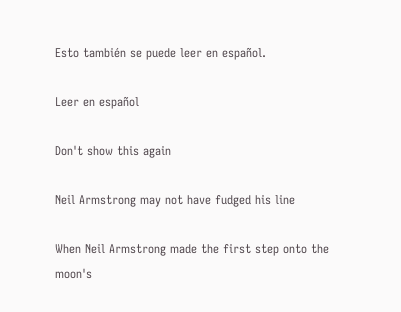Esto también se puede leer en español.

Leer en español

Don't show this again

Neil Armstrong may not have fudged his line

When Neil Armstrong made the first step onto the moon's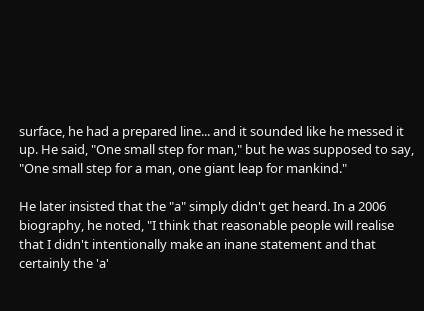surface, he had a prepared line... and it sounded like he messed it up. He said, "One small step for man," but he was supposed to say, "One small step for a man, one giant leap for mankind."

He later insisted that the "a" simply didn't get heard. In a 2006 biography, he noted, "I think that reasonable people will realise that I didn't intentionally make an inane statement and that certainly the 'a'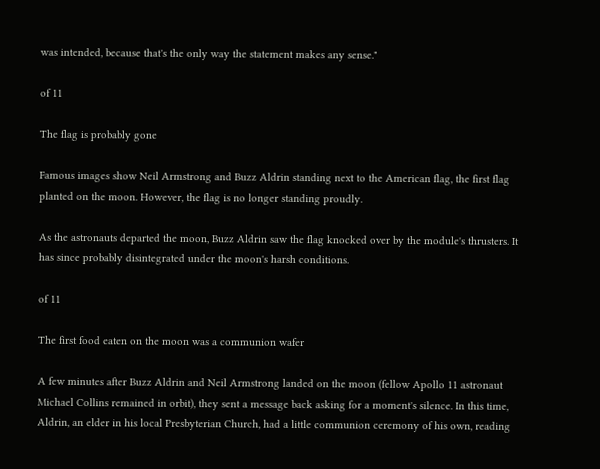was intended, because that's the only way the statement makes any sense."

of 11

The flag is probably gone

Famous images show Neil Armstrong and Buzz Aldrin standing next to the American flag, the first flag planted on the moon. However, the flag is no longer standing proudly.

As the astronauts departed the moon, Buzz Aldrin saw the flag knocked over by the module's thrusters. It has since probably disintegrated under the moon's harsh conditions.

of 11

The first food eaten on the moon was a communion wafer

A few minutes after Buzz Aldrin and Neil Armstrong landed on the moon (fellow Apollo 11 astronaut Michael Collins remained in orbit), they sent a message back asking for a moment's silence. In this time, Aldrin, an elder in his local Presbyterian Church, had a little communion ceremony of his own, reading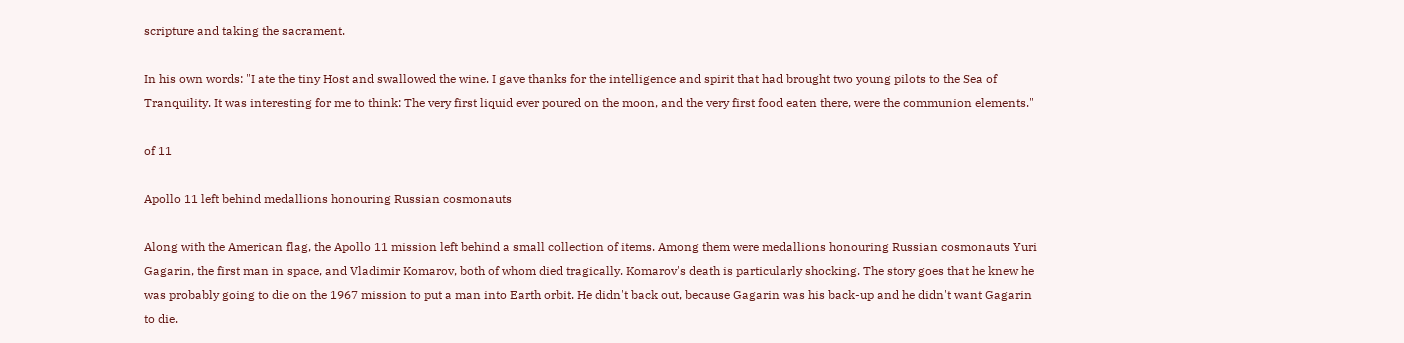scripture and taking the sacrament.

In his own words: "I ate the tiny Host and swallowed the wine. I gave thanks for the intelligence and spirit that had brought two young pilots to the Sea of Tranquility. It was interesting for me to think: The very first liquid ever poured on the moon, and the very first food eaten there, were the communion elements."

of 11

Apollo 11 left behind medallions honouring Russian cosmonauts

Along with the American flag, the Apollo 11 mission left behind a small collection of items. Among them were medallions honouring Russian cosmonauts Yuri Gagarin, the first man in space, and Vladimir Komarov, both of whom died tragically. Komarov's death is particularly shocking. The story goes that he knew he was probably going to die on the 1967 mission to put a man into Earth orbit. He didn't back out, because Gagarin was his back-up and he didn't want Gagarin to die.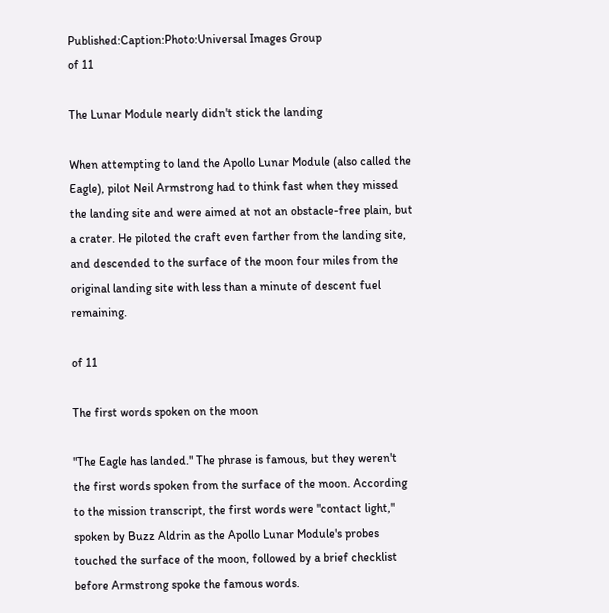Published:Caption:Photo:Universal Images Group
of 11

The Lunar Module nearly didn't stick the landing

When attempting to land the Apollo Lunar Module (also called the Eagle), pilot Neil Armstrong had to think fast when they missed the landing site and were aimed at not an obstacle-free plain, but a crater. He piloted the craft even farther from the landing site, and descended to the surface of the moon four miles from the original landing site with less than a minute of descent fuel remaining.

of 11

The first words spoken on the moon

"The Eagle has landed." The phrase is famous, but they weren't the first words spoken from the surface of the moon. According to the mission transcript, the first words were "contact light," spoken by Buzz Aldrin as the Apollo Lunar Module's probes touched the surface of the moon, followed by a brief checklist before Armstrong spoke the famous words.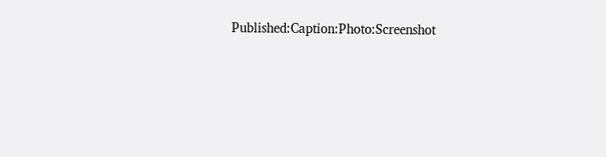Published:Caption:Photo:Screenshot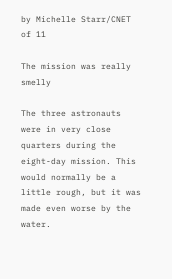by Michelle Starr/CNET
of 11

The mission was really smelly

The three astronauts were in very close quarters during the eight-day mission. This would normally be a little rough, but it was made even worse by the water.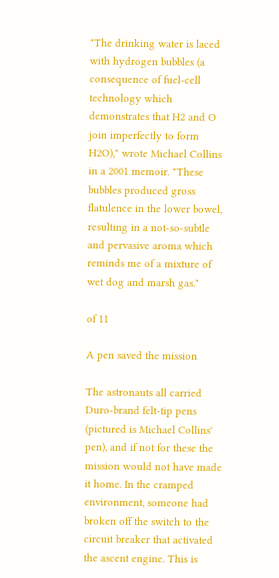"The drinking water is laced with hydrogen bubbles (a consequence of fuel-cell technology which demonstrates that H2 and O join imperfectly to form H2O)," wrote Michael Collins in a 2001 memoir. "These bubbles produced gross flatulence in the lower bowel, resulting in a not-so-subtle and pervasive aroma which reminds me of a mixture of wet dog and marsh gas."

of 11

A pen saved the mission

The astronauts all carried Duro-brand felt-tip pens (pictured is Michael Collins' pen), and if not for these the mission would not have made it home. In the cramped environment, someone had broken off the switch to the circuit breaker that activated the ascent engine. This is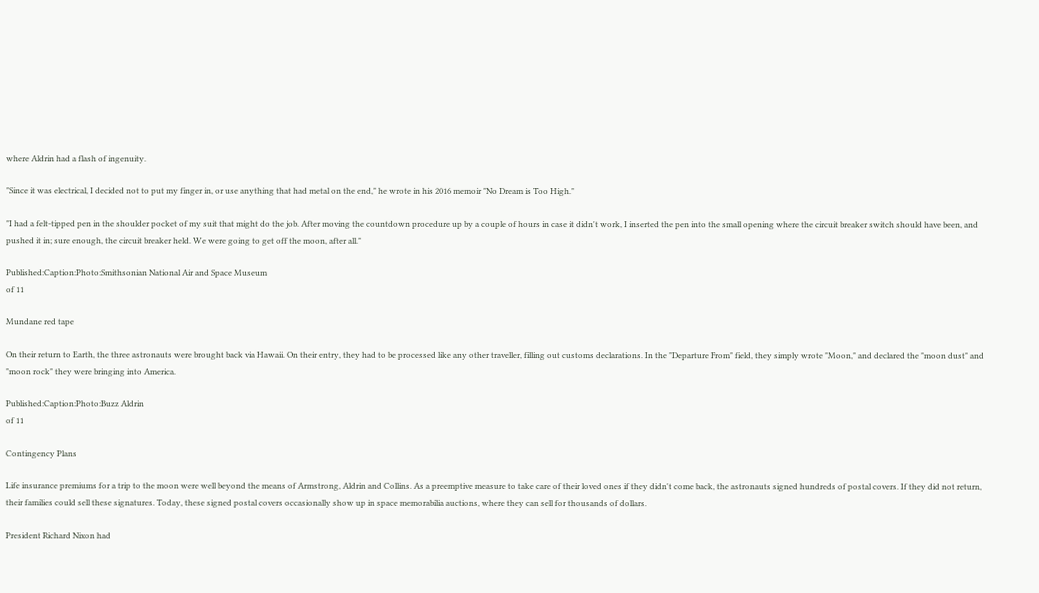where Aldrin had a flash of ingenuity.

"Since it was electrical, I decided not to put my finger in, or use anything that had metal on the end," he wrote in his 2016 memoir "No Dream is Too High."

"I had a felt-tipped pen in the shoulder pocket of my suit that might do the job. After moving the countdown procedure up by a couple of hours in case it didn't work, I inserted the pen into the small opening where the circuit breaker switch should have been, and pushed it in; sure enough, the circuit breaker held. We were going to get off the moon, after all."

Published:Caption:Photo:Smithsonian National Air and Space Museum
of 11

Mundane red tape

On their return to Earth, the three astronauts were brought back via Hawaii. On their entry, they had to be processed like any other traveller, filling out customs declarations. In the "Departure From" field, they simply wrote "Moon," and declared the "moon dust" and "moon rock" they were bringing into America.

Published:Caption:Photo:Buzz Aldrin
of 11

Contingency Plans

Life insurance premiums for a trip to the moon were well beyond the means of Armstrong, Aldrin and Collins. As a preemptive measure to take care of their loved ones if they didn't come back, the astronauts signed hundreds of postal covers. If they did not return, their families could sell these signatures. Today, these signed postal covers occasionally show up in space memorabilia auctions, where they can sell for thousands of dollars.

President Richard Nixon had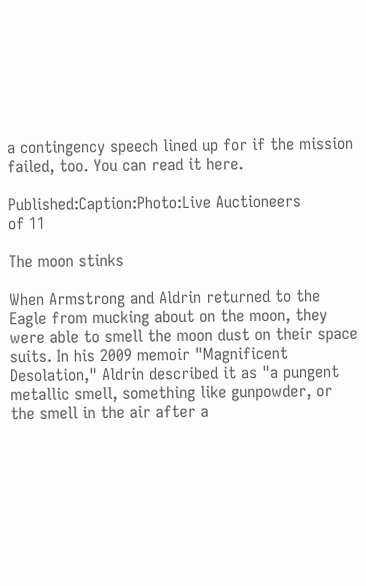a contingency speech lined up for if the mission failed, too. You can read it here.

Published:Caption:Photo:Live Auctioneers
of 11

The moon stinks

When Armstrong and Aldrin returned to the Eagle from mucking about on the moon, they were able to smell the moon dust on their space suits. In his 2009 memoir "Magnificent Desolation," Aldrin described it as "a pungent metallic smell, something like gunpowder, or the smell in the air after a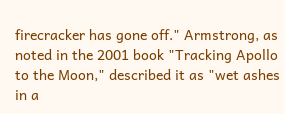firecracker has gone off." Armstrong, as noted in the 2001 book "Tracking Apollo to the Moon," described it as "wet ashes in a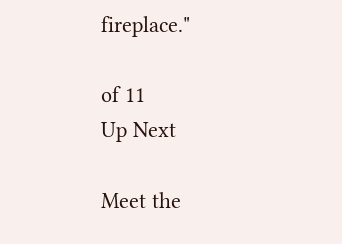fireplace."

of 11
Up Next

Meet the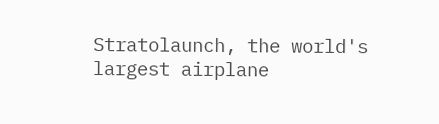Stratolaunch, the world's largest airplane